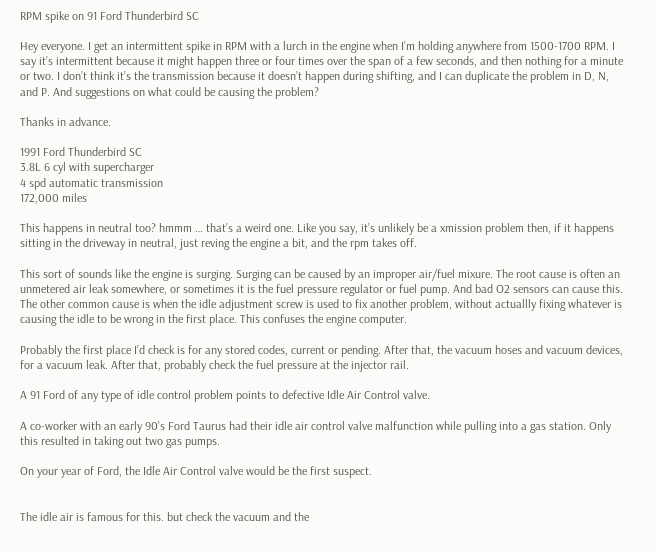RPM spike on 91 Ford Thunderbird SC

Hey everyone. I get an intermittent spike in RPM with a lurch in the engine when I’m holding anywhere from 1500-1700 RPM. I say it’s intermittent because it might happen three or four times over the span of a few seconds, and then nothing for a minute or two. I don’t think it’s the transmission because it doesn’t happen during shifting, and I can duplicate the problem in D, N, and P. And suggestions on what could be causing the problem?

Thanks in advance.

1991 Ford Thunderbird SC
3.8L 6 cyl with supercharger
4 spd automatic transmission
172,000 miles

This happens in neutral too? hmmm … that’s a weird one. Like you say, it’s unlikely be a xmission problem then, if it happens sitting in the driveway in neutral, just reving the engine a bit, and the rpm takes off.

This sort of sounds like the engine is surging. Surging can be caused by an improper air/fuel mixure. The root cause is often an unmetered air leak somewhere, or sometimes it is the fuel pressure regulator or fuel pump. And bad O2 sensors can cause this. The other common cause is when the idle adjustment screw is used to fix another problem, without actuallly fixing whatever is causing the idle to be wrong in the first place. This confuses the engine computer.

Probably the first place I’d check is for any stored codes, current or pending. After that, the vacuum hoses and vacuum devices, for a vacuum leak. After that, probably check the fuel pressure at the injector rail.

A 91 Ford of any type of idle control problem points to defective Idle Air Control valve.

A co-worker with an early 90’s Ford Taurus had their idle air control valve malfunction while pulling into a gas station. Only this resulted in taking out two gas pumps.

On your year of Ford, the Idle Air Control valve would be the first suspect.


The idle air is famous for this. but check the vacuum and the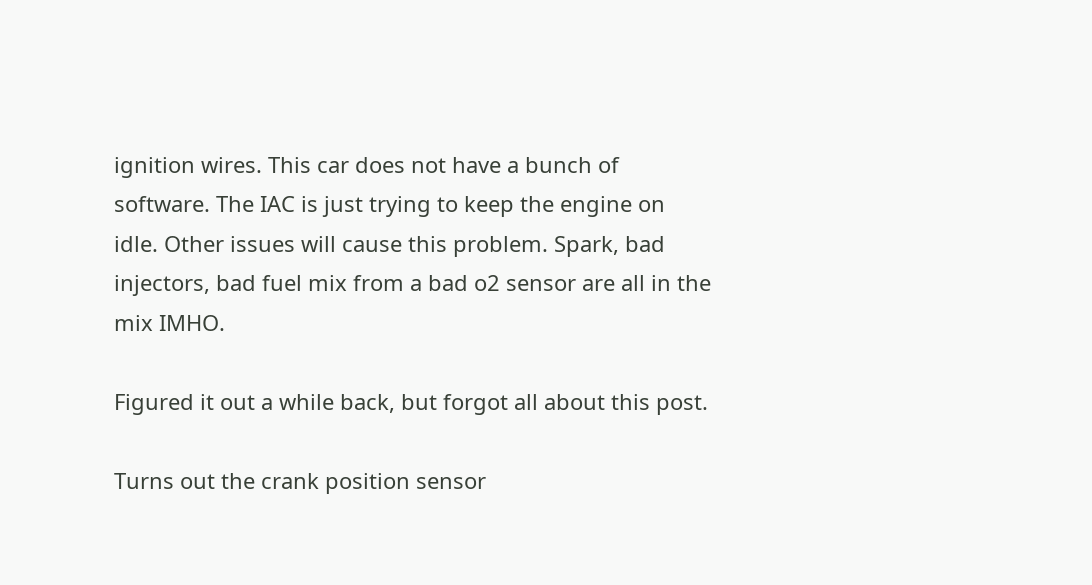ignition wires. This car does not have a bunch of software. The IAC is just trying to keep the engine on idle. Other issues will cause this problem. Spark, bad injectors, bad fuel mix from a bad o2 sensor are all in the mix IMHO.

Figured it out a while back, but forgot all about this post.

Turns out the crank position sensor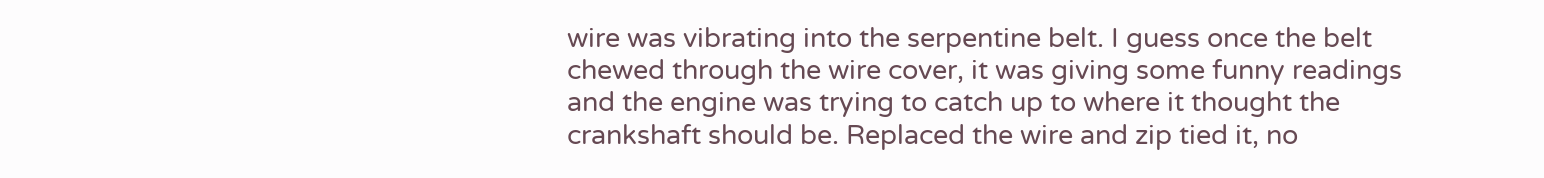wire was vibrating into the serpentine belt. I guess once the belt chewed through the wire cover, it was giving some funny readings and the engine was trying to catch up to where it thought the crankshaft should be. Replaced the wire and zip tied it, no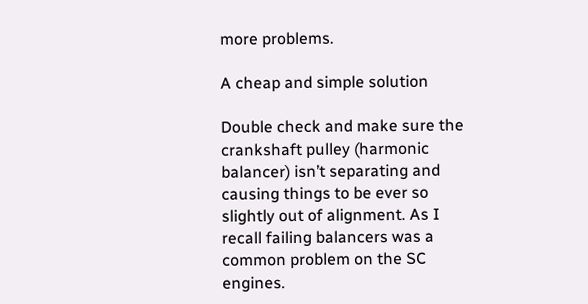more problems.

A cheap and simple solution

Double check and make sure the crankshaft pulley (harmonic balancer) isn’t separating and causing things to be ever so slightly out of alignment. As I recall failing balancers was a common problem on the SC engines.